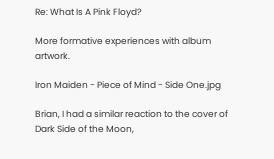Re: What Is A Pink Floyd?

More formative experiences with album artwork.

Iron Maiden - Piece of Mind - Side One.jpg

Brian, I had a similar reaction to the cover of Dark Side of the Moon,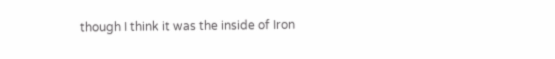though I think it was the inside of Iron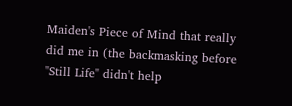Maiden's Piece of Mind that really did me in (the backmasking before "Still Life" didn't help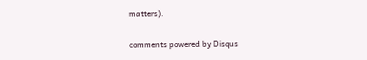matters).

comments powered by Disqus